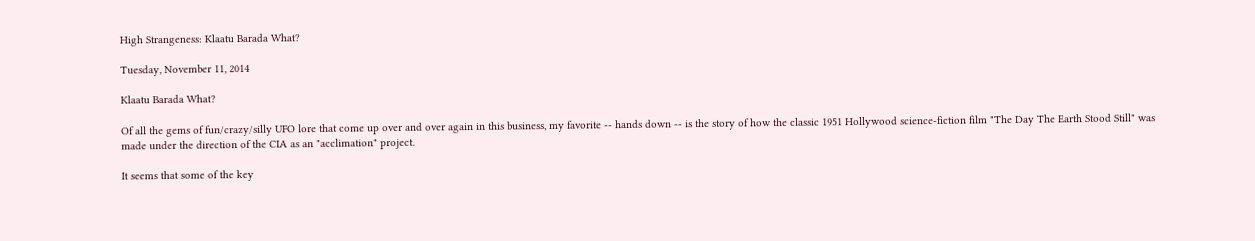High Strangeness: Klaatu Barada What?

Tuesday, November 11, 2014

Klaatu Barada What?

Of all the gems of fun/crazy/silly UFO lore that come up over and over again in this business, my favorite -- hands down -- is the story of how the classic 1951 Hollywood science-fiction film "The Day The Earth Stood Still" was made under the direction of the CIA as an "acclimation" project.

It seems that some of the key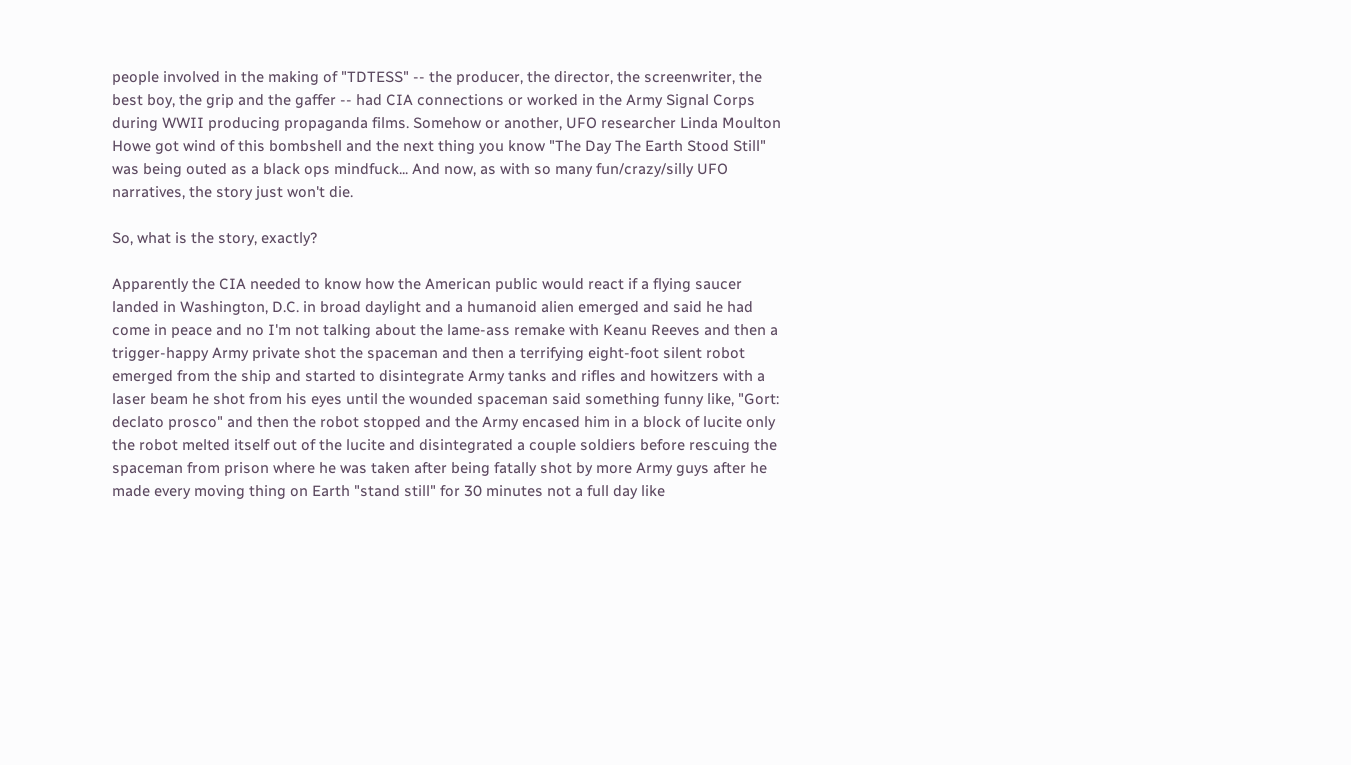people involved in the making of "TDTESS" -- the producer, the director, the screenwriter, the best boy, the grip and the gaffer -- had CIA connections or worked in the Army Signal Corps during WWII producing propaganda films. Somehow or another, UFO researcher Linda Moulton Howe got wind of this bombshell and the next thing you know "The Day The Earth Stood Still" was being outed as a black ops mindfuck... And now, as with so many fun/crazy/silly UFO narratives, the story just won't die.

So, what is the story, exactly?

Apparently the CIA needed to know how the American public would react if a flying saucer landed in Washington, D.C. in broad daylight and a humanoid alien emerged and said he had come in peace and no I'm not talking about the lame-ass remake with Keanu Reeves and then a trigger-happy Army private shot the spaceman and then a terrifying eight-foot silent robot emerged from the ship and started to disintegrate Army tanks and rifles and howitzers with a laser beam he shot from his eyes until the wounded spaceman said something funny like, "Gort: declato prosco" and then the robot stopped and the Army encased him in a block of lucite only the robot melted itself out of the lucite and disintegrated a couple soldiers before rescuing the spaceman from prison where he was taken after being fatally shot by more Army guys after he made every moving thing on Earth "stand still" for 30 minutes not a full day like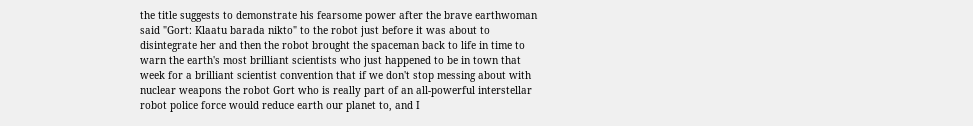the title suggests to demonstrate his fearsome power after the brave earthwoman said "Gort: Klaatu barada nikto" to the robot just before it was about to disintegrate her and then the robot brought the spaceman back to life in time to warn the earth's most brilliant scientists who just happened to be in town that week for a brilliant scientist convention that if we don't stop messing about with nuclear weapons the robot Gort who is really part of an all-powerful interstellar robot police force would reduce earth our planet to, and I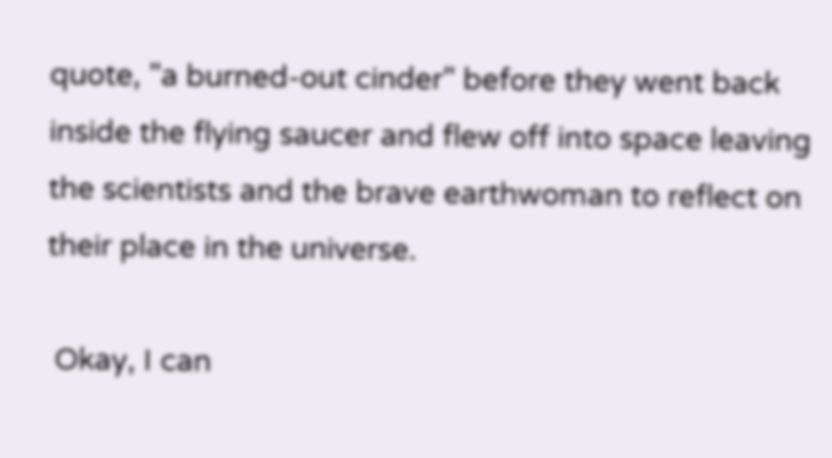quote, "a burned-out cinder" before they went back inside the flying saucer and flew off into space leaving the scientists and the brave earthwoman to reflect on their place in the universe.

 Okay, I can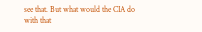see that. But what would the CIA do with that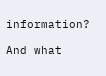information?

And what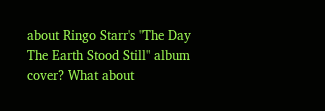about Ringo Starr's "The Day The Earth Stood Still" album cover? What about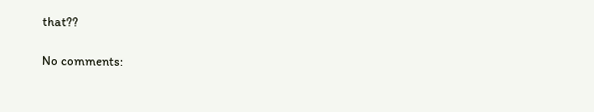that??

No comments: